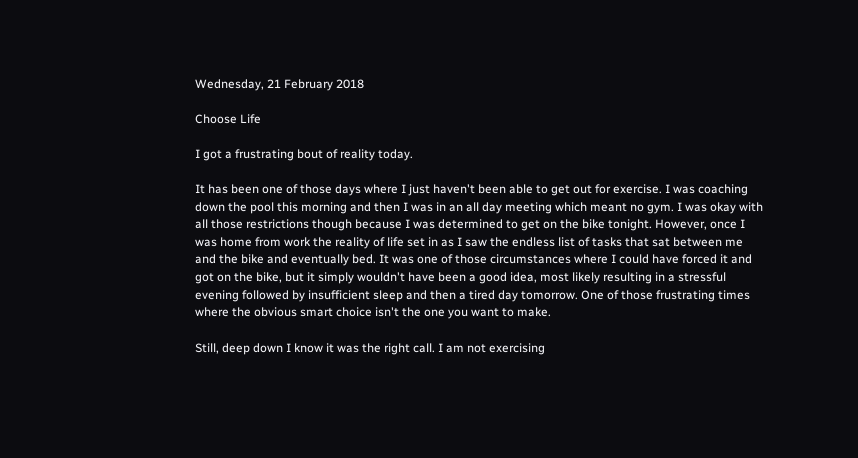Wednesday, 21 February 2018

Choose Life

I got a frustrating bout of reality today.

It has been one of those days where I just haven't been able to get out for exercise. I was coaching down the pool this morning and then I was in an all day meeting which meant no gym. I was okay with all those restrictions though because I was determined to get on the bike tonight. However, once I was home from work the reality of life set in as I saw the endless list of tasks that sat between me and the bike and eventually bed. It was one of those circumstances where I could have forced it and got on the bike, but it simply wouldn't have been a good idea, most likely resulting in a stressful evening followed by insufficient sleep and then a tired day tomorrow. One of those frustrating times where the obvious smart choice isn't the one you want to make.

Still, deep down I know it was the right call. I am not exercising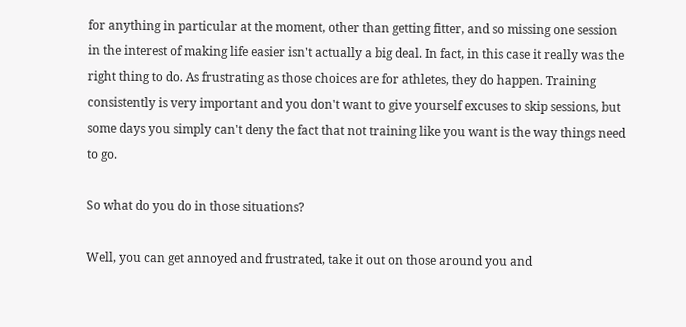for anything in particular at the moment, other than getting fitter, and so missing one session in the interest of making life easier isn't actually a big deal. In fact, in this case it really was the right thing to do. As frustrating as those choices are for athletes, they do happen. Training consistently is very important and you don't want to give yourself excuses to skip sessions, but some days you simply can't deny the fact that not training like you want is the way things need to go.

So what do you do in those situations?

Well, you can get annoyed and frustrated, take it out on those around you and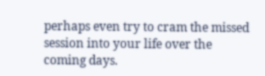perhaps even try to cram the missed session into your life over the coming days.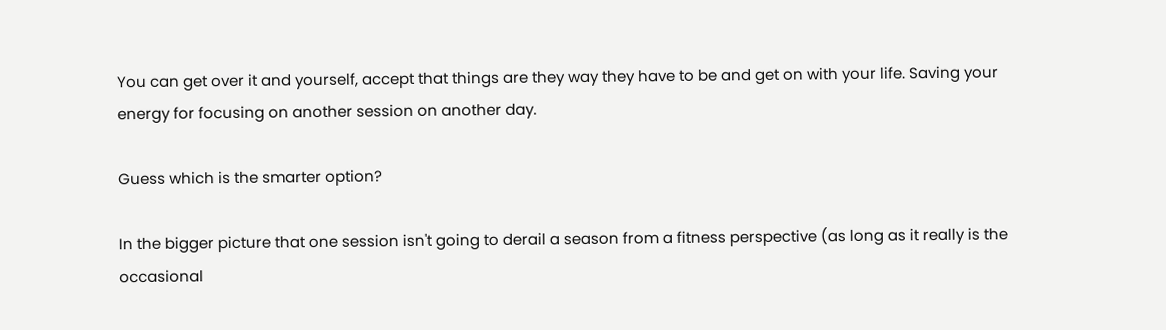You can get over it and yourself, accept that things are they way they have to be and get on with your life. Saving your energy for focusing on another session on another day.

Guess which is the smarter option?

In the bigger picture that one session isn't going to derail a season from a fitness perspective (as long as it really is the occasional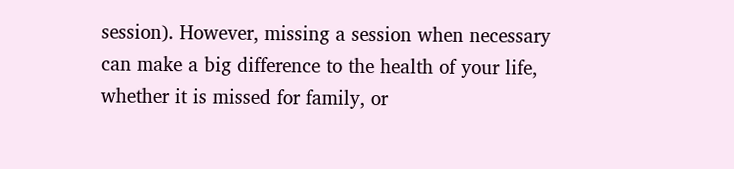session). However, missing a session when necessary can make a big difference to the health of your life, whether it is missed for family, or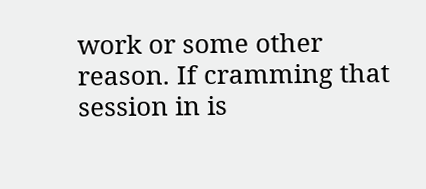work or some other reason. If cramming that session in is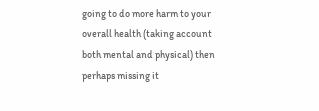going to do more harm to your overall health (taking account both mental and physical) then perhaps missing it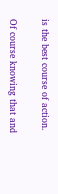is the best course of action.

Of course knowing that and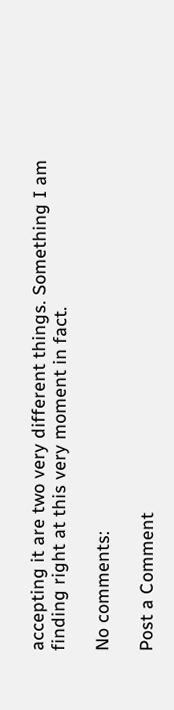accepting it are two very different things. Something I am finding right at this very moment in fact.

No comments:

Post a Comment